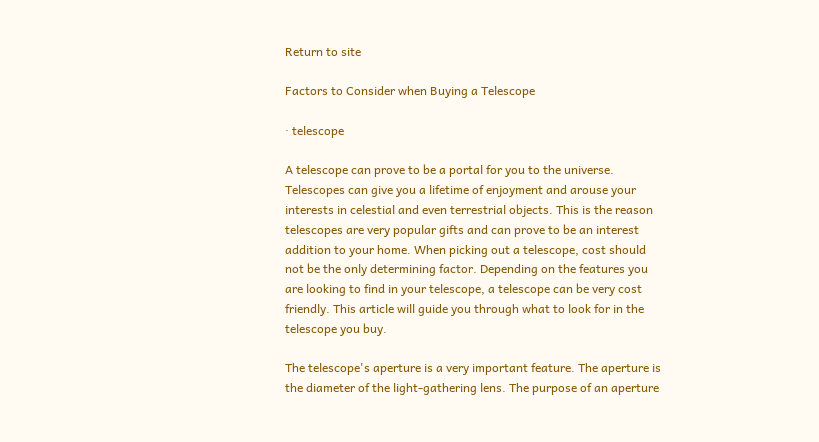Return to site

Factors to Consider when Buying a Telescope

· telescope

A telescope can prove to be a portal for you to the universe. Telescopes can give you a lifetime of enjoyment and arouse your interests in celestial and even terrestrial objects. This is the reason telescopes are very popular gifts and can prove to be an interest addition to your home. When picking out a telescope, cost should not be the only determining factor. Depending on the features you are looking to find in your telescope, a telescope can be very cost friendly. This article will guide you through what to look for in the telescope you buy.

The telescope's aperture is a very important feature. The aperture is the diameter of the light-gathering lens. The purpose of an aperture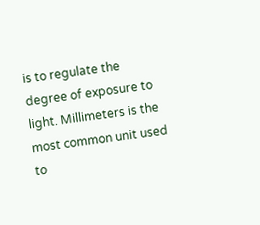is to regulate the degree of exposure to light. Millimeters is the most common unit used to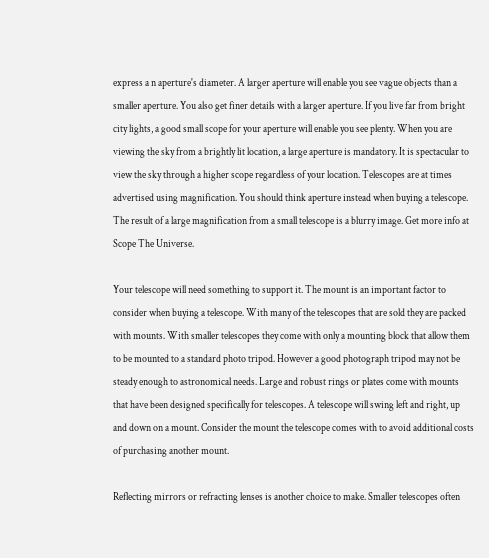express a n aperture's diameter. A larger aperture will enable you see vague objects than a smaller aperture. You also get finer details with a larger aperture. If you live far from bright city lights, a good small scope for your aperture will enable you see plenty. When you are viewing the sky from a brightly lit location, a large aperture is mandatory. It is spectacular to view the sky through a higher scope regardless of your location. Telescopes are at times advertised using magnification. You should think aperture instead when buying a telescope. The result of a large magnification from a small telescope is a blurry image. Get more info at Scope The Universe.

Your telescope will need something to support it. The mount is an important factor to consider when buying a telescope. With many of the telescopes that are sold they are packed with mounts. With smaller telescopes they come with only a mounting block that allow them to be mounted to a standard photo tripod. However a good photograph tripod may not be steady enough to astronomical needs. Large and robust rings or plates come with mounts that have been designed specifically for telescopes. A telescope will swing left and right, up and down on a mount. Consider the mount the telescope comes with to avoid additional costs of purchasing another mount.

Reflecting mirrors or refracting lenses is another choice to make. Smaller telescopes often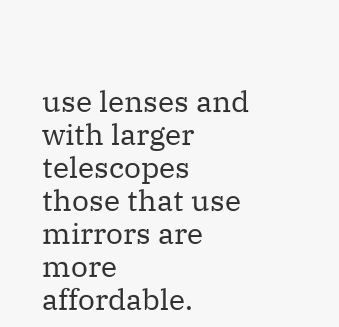use lenses and with larger telescopes those that use mirrors are more affordable.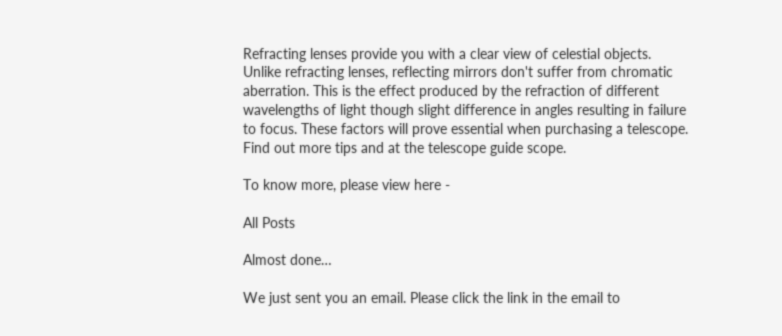Refracting lenses provide you with a clear view of celestial objects. Unlike refracting lenses, reflecting mirrors don't suffer from chromatic aberration. This is the effect produced by the refraction of different wavelengths of light though slight difference in angles resulting in failure to focus. These factors will prove essential when purchasing a telescope. Find out more tips and at the telescope guide scope.

To know more, please view here -

All Posts

Almost done…

We just sent you an email. Please click the link in the email to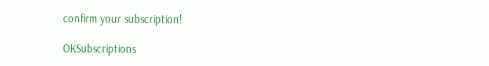confirm your subscription!

OKSubscriptions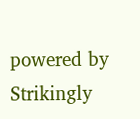powered by Strikingly